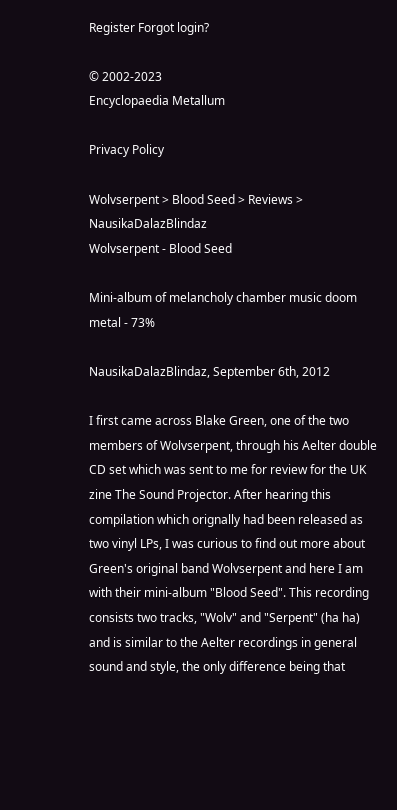Register Forgot login?

© 2002-2023
Encyclopaedia Metallum

Privacy Policy

Wolvserpent > Blood Seed > Reviews > NausikaDalazBlindaz
Wolvserpent - Blood Seed

Mini-album of melancholy chamber music doom metal - 73%

NausikaDalazBlindaz, September 6th, 2012

I first came across Blake Green, one of the two members of Wolvserpent, through his Aelter double CD set which was sent to me for review for the UK zine The Sound Projector. After hearing this compilation which orignally had been released as two vinyl LPs, I was curious to find out more about Green's original band Wolvserpent and here I am with their mini-album "Blood Seed". This recording consists two tracks, "Wolv" and "Serpent" (ha ha) and is similar to the Aelter recordings in general sound and style, the only difference being that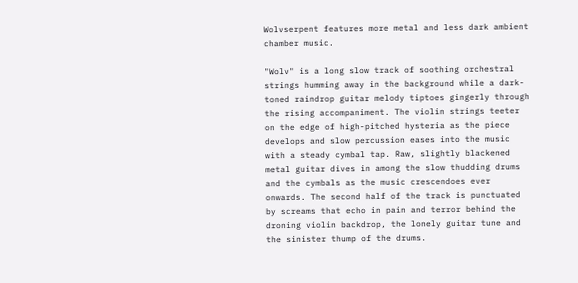Wolvserpent features more metal and less dark ambient chamber music.

"Wolv" is a long slow track of soothing orchestral strings humming away in the background while a dark-toned raindrop guitar melody tiptoes gingerly through the rising accompaniment. The violin strings teeter on the edge of high-pitched hysteria as the piece develops and slow percussion eases into the music with a steady cymbal tap. Raw, slightly blackened metal guitar dives in among the slow thudding drums and the cymbals as the music crescendoes ever onwards. The second half of the track is punctuated by screams that echo in pain and terror behind the droning violin backdrop, the lonely guitar tune and the sinister thump of the drums.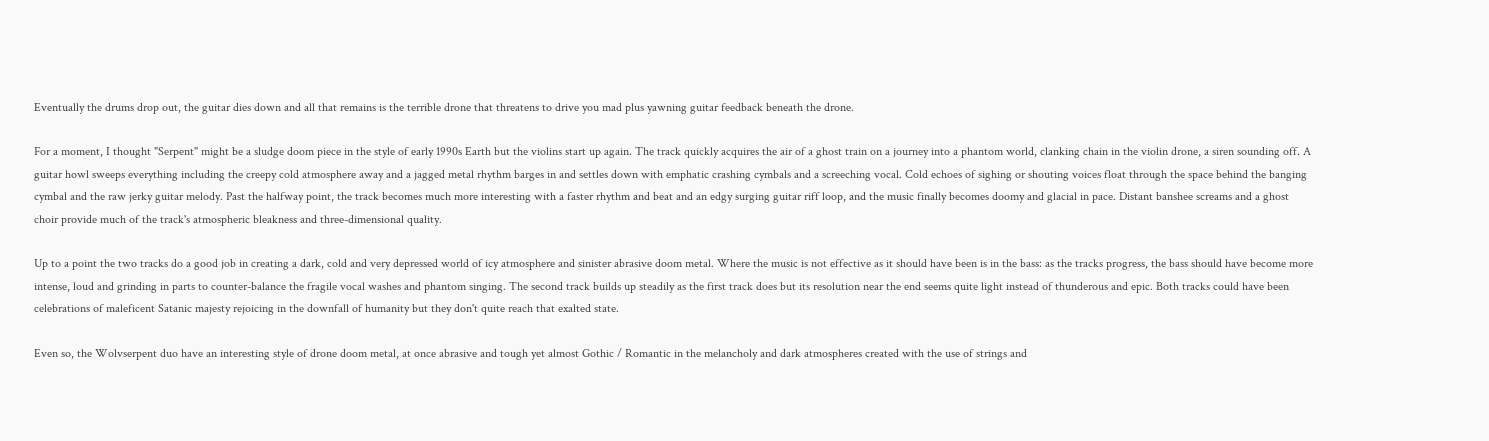Eventually the drums drop out, the guitar dies down and all that remains is the terrible drone that threatens to drive you mad plus yawning guitar feedback beneath the drone.

For a moment, I thought "Serpent" might be a sludge doom piece in the style of early 1990s Earth but the violins start up again. The track quickly acquires the air of a ghost train on a journey into a phantom world, clanking chain in the violin drone, a siren sounding off. A guitar howl sweeps everything including the creepy cold atmosphere away and a jagged metal rhythm barges in and settles down with emphatic crashing cymbals and a screeching vocal. Cold echoes of sighing or shouting voices float through the space behind the banging cymbal and the raw jerky guitar melody. Past the halfway point, the track becomes much more interesting with a faster rhythm and beat and an edgy surging guitar riff loop, and the music finally becomes doomy and glacial in pace. Distant banshee screams and a ghost choir provide much of the track's atmospheric bleakness and three-dimensional quality.

Up to a point the two tracks do a good job in creating a dark, cold and very depressed world of icy atmosphere and sinister abrasive doom metal. Where the music is not effective as it should have been is in the bass: as the tracks progress, the bass should have become more intense, loud and grinding in parts to counter-balance the fragile vocal washes and phantom singing. The second track builds up steadily as the first track does but its resolution near the end seems quite light instead of thunderous and epic. Both tracks could have been celebrations of maleficent Satanic majesty rejoicing in the downfall of humanity but they don't quite reach that exalted state.

Even so, the Wolvserpent duo have an interesting style of drone doom metal, at once abrasive and tough yet almost Gothic / Romantic in the melancholy and dark atmospheres created with the use of strings and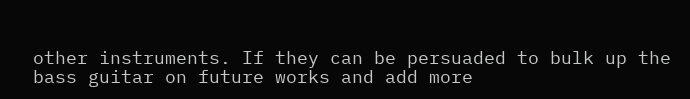other instruments. If they can be persuaded to bulk up the bass guitar on future works and add more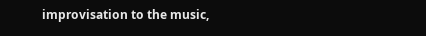improvisation to the music,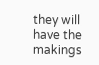they will have the makings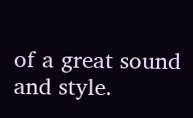of a great sound and style.